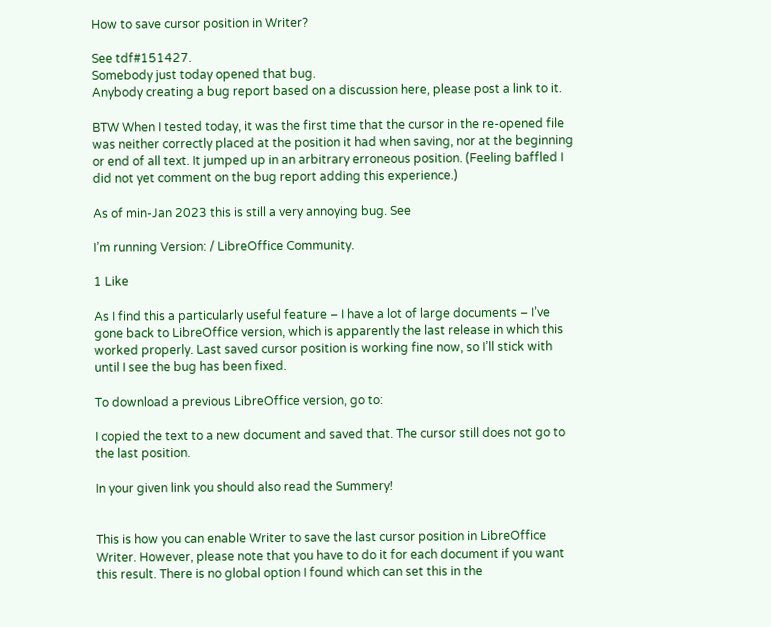How to save cursor position in Writer?

See tdf#151427.
Somebody just today opened that bug.
Anybody creating a bug report based on a discussion here, please post a link to it.

BTW When I tested today, it was the first time that the cursor in the re-opened file was neither correctly placed at the position it had when saving, nor at the beginning or end of all text. It jumped up in an arbitrary erroneous position. (Feeling baffled I did not yet comment on the bug report adding this experience.)

As of min-Jan 2023 this is still a very annoying bug. See

I’m running Version: / LibreOffice Community.

1 Like

As I find this a particularly useful feature – I have a lot of large documents – I’ve gone back to LibreOffice version, which is apparently the last release in which this worked properly. Last saved cursor position is working fine now, so I’ll stick with until I see the bug has been fixed.

To download a previous LibreOffice version, go to:

I copied the text to a new document and saved that. The cursor still does not go to the last position.

In your given link you should also read the Summery!


This is how you can enable Writer to save the last cursor position in LibreOffice Writer. However, please note that you have to do it for each document if you want this result. There is no global option I found which can set this in the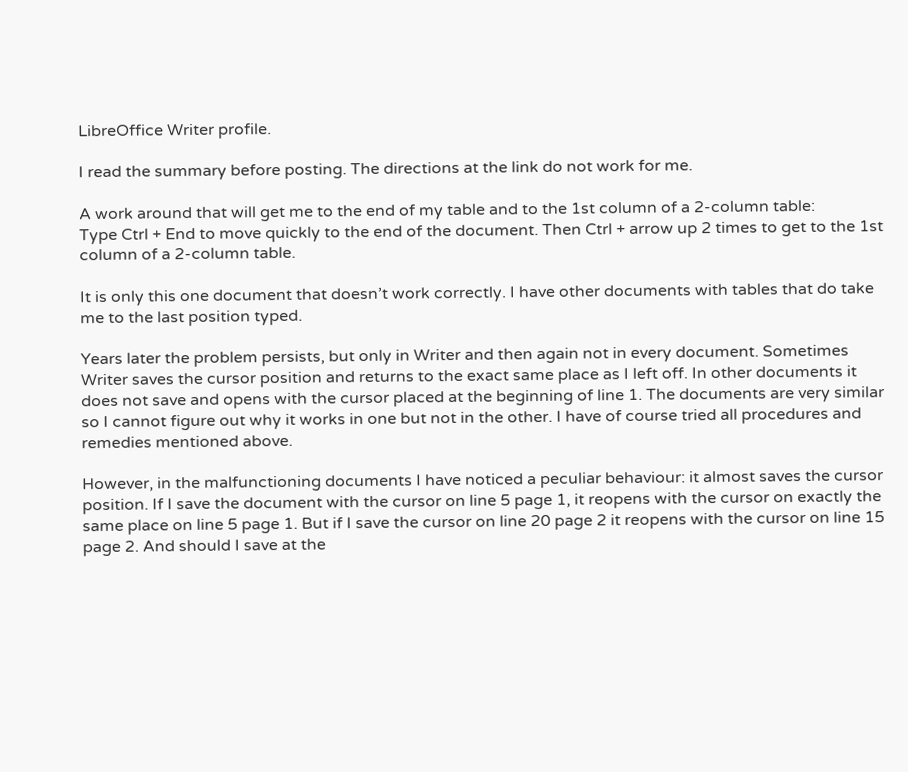LibreOffice Writer profile.

I read the summary before posting. The directions at the link do not work for me.

A work around that will get me to the end of my table and to the 1st column of a 2-column table:
Type Ctrl + End to move quickly to the end of the document. Then Ctrl + arrow up 2 times to get to the 1st column of a 2-column table.

It is only this one document that doesn’t work correctly. I have other documents with tables that do take me to the last position typed.

Years later the problem persists, but only in Writer and then again not in every document. Sometimes Writer saves the cursor position and returns to the exact same place as I left off. In other documents it does not save and opens with the cursor placed at the beginning of line 1. The documents are very similar so I cannot figure out why it works in one but not in the other. I have of course tried all procedures and remedies mentioned above.

However, in the malfunctioning documents I have noticed a peculiar behaviour: it almost saves the cursor position. If I save the document with the cursor on line 5 page 1, it reopens with the cursor on exactly the same place on line 5 page 1. But if I save the cursor on line 20 page 2 it reopens with the cursor on line 15 page 2. And should I save at the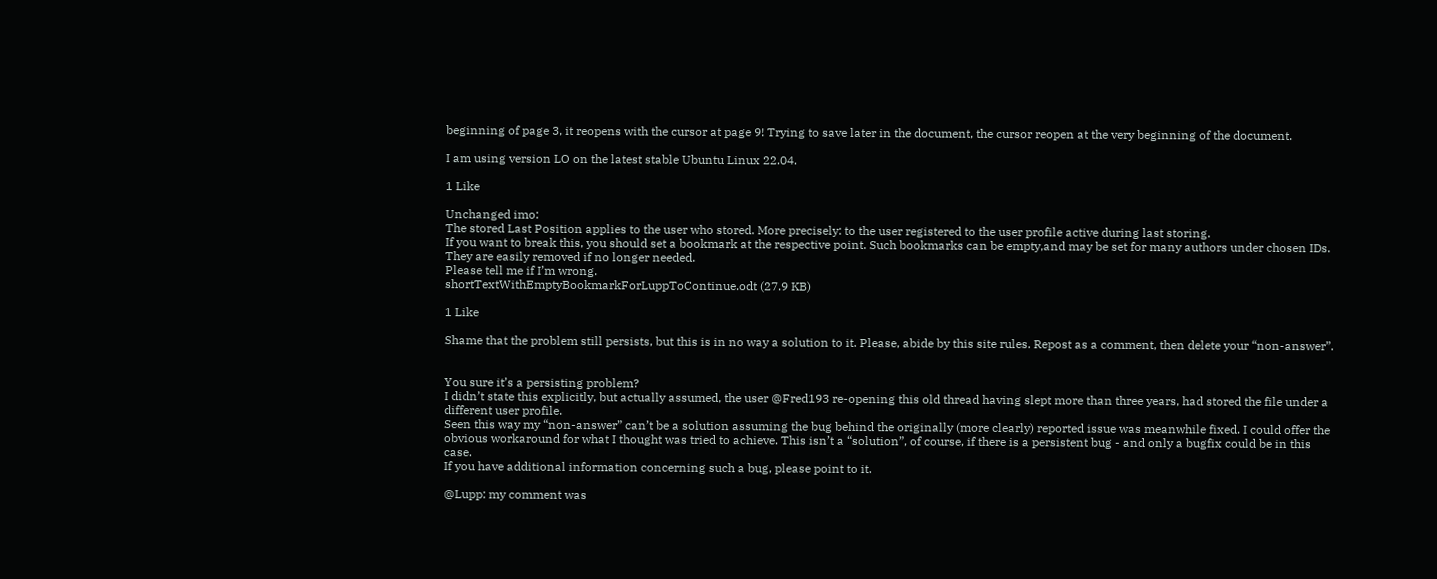beginning of page 3, it reopens with the cursor at page 9! Trying to save later in the document, the cursor reopen at the very beginning of the document.

I am using version LO on the latest stable Ubuntu Linux 22.04.

1 Like

Unchanged imo:
The stored Last Position applies to the user who stored. More precisely: to the user registered to the user profile active during last storing.
If you want to break this, you should set a bookmark at the respective point. Such bookmarks can be empty,and may be set for many authors under chosen IDs. They are easily removed if no longer needed.
Please tell me if I’m wrong.
shortTextWithEmptyBookmarkForLuppToContinue.odt (27.9 KB)

1 Like

Shame that the problem still persists, but this is in no way a solution to it. Please, abide by this site rules. Repost as a comment, then delete your “non-answer”.


You sure it’s a persisting problem?
I didn’t state this explicitly, but actually assumed, the user @Fred193 re-opening this old thread having slept more than three years, had stored the file under a different user profile.
Seen this way my “non-answer” can’t be a solution assuming the bug behind the originally (more clearly) reported issue was meanwhile fixed. I could offer the obvious workaround for what I thought was tried to achieve. This isn’t a “solution”, of course, if there is a persistent bug - and only a bugfix could be in this case.
If you have additional information concerning such a bug, please point to it.

@Lupp: my comment was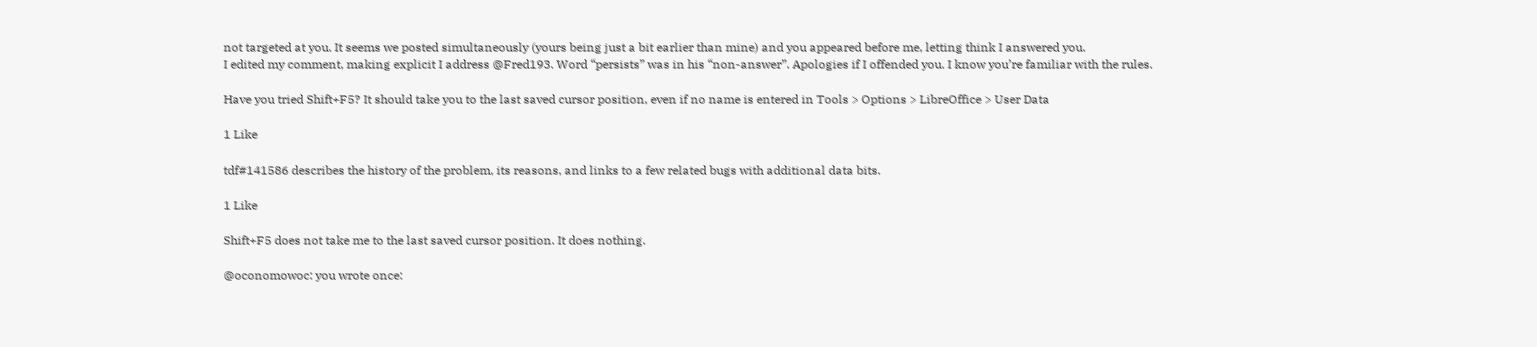not targeted at you. It seems we posted simultaneously (yours being just a bit earlier than mine) and you appeared before me, letting think I answered you.
I edited my comment, making explicit I address @Fred193. Word “persists” was in his “non-answer”. Apologies if I offended you. I know you’re familiar with the rules.

Have you tried Shift+F5? It should take you to the last saved cursor position, even if no name is entered in Tools > Options > LibreOffice > User Data

1 Like

tdf#141586 describes the history of the problem, its reasons, and links to a few related bugs with additional data bits.

1 Like

Shift+F5 does not take me to the last saved cursor position. It does nothing.

@oconomowoc: you wrote once: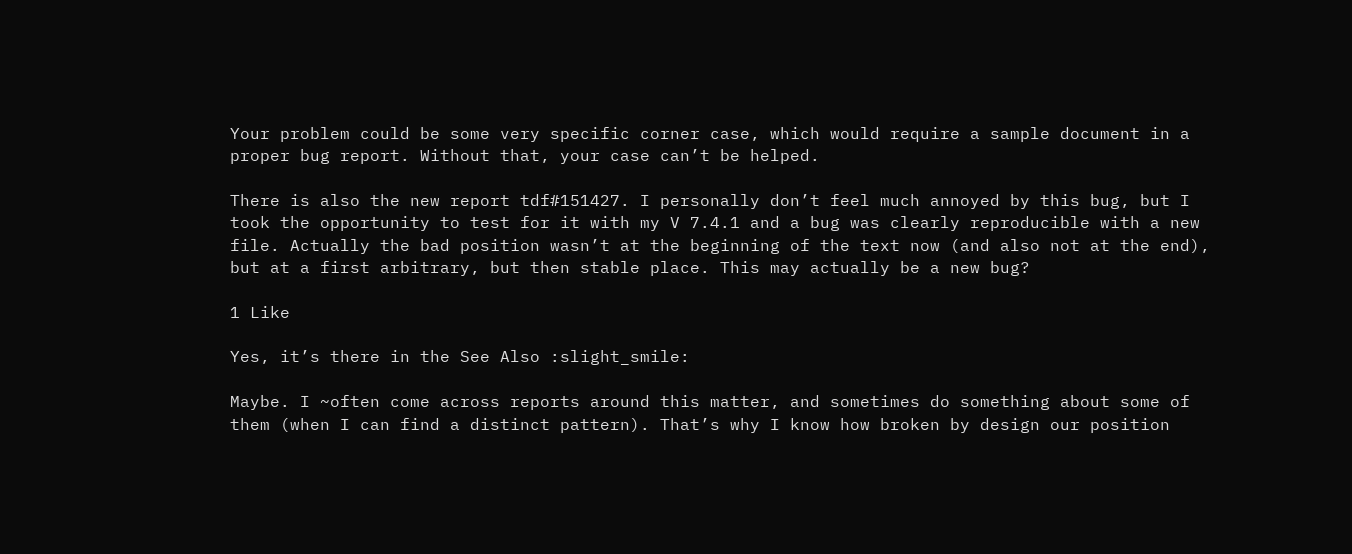Your problem could be some very specific corner case, which would require a sample document in a proper bug report. Without that, your case can’t be helped.

There is also the new report tdf#151427. I personally don’t feel much annoyed by this bug, but I took the opportunity to test for it with my V 7.4.1 and a bug was clearly reproducible with a new file. Actually the bad position wasn’t at the beginning of the text now (and also not at the end), but at a first arbitrary, but then stable place. This may actually be a new bug?

1 Like

Yes, it’s there in the See Also :slight_smile:

Maybe. I ~often come across reports around this matter, and sometimes do something about some of them (when I can find a distinct pattern). That’s why I know how broken by design our position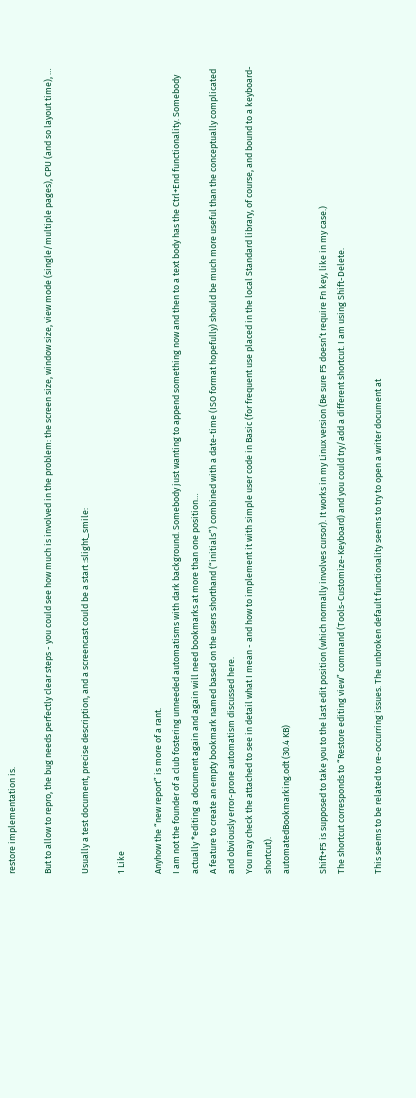restore implementation is.

But to allow to repro, the bug needs perfectly clear steps - you could see how much is involved in the problem: the screen size, window size, view mode (single/multiple pages), CPU (and so layout time), …

Usually a test document, precise description, and a screencast could be a start :slight_smile:

1 Like

Anyhow the “new report” is more of a rant.
I am not the founder of a club fostering unneeded automatisms with dark background. Somebody just wanting to append something now and then to a text body has the Ctrl+End functionality. Somebody actually *editing a document again and again will need bookmarks at more than one position…
A feature to create an empty bookmark named based on the users shorthand (“initials”) combined with a date-time (ISO format hopefully) should be much more useful than the conceptually complicated and obviously error-prone automatism discussed here.
You may check the attached to see in detail what I mean - and how to implement it with simple user code in Basic (for frequent use placed in the local Standard library, of course, and bound to a keyboard-shortcut).
automatedBookmarking.odt (30.4 KB)

Shift+F5 is supposed to take you to the last edit position (which normally involves cursor). It works in my Linux version (Be sure F5 doesn’t require Fn key, like in my case.)
The shortcut corresponds to “Restore editing view” command (Tools-Customize-Keyboard) and you could try/add a different shortcut. I am using Shift-Delete.

This seems to be related to re-occurring issues. The unbroken default functionality seems to try to open a writer document at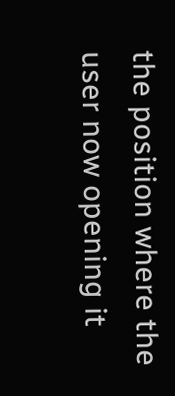the position where the user now opening it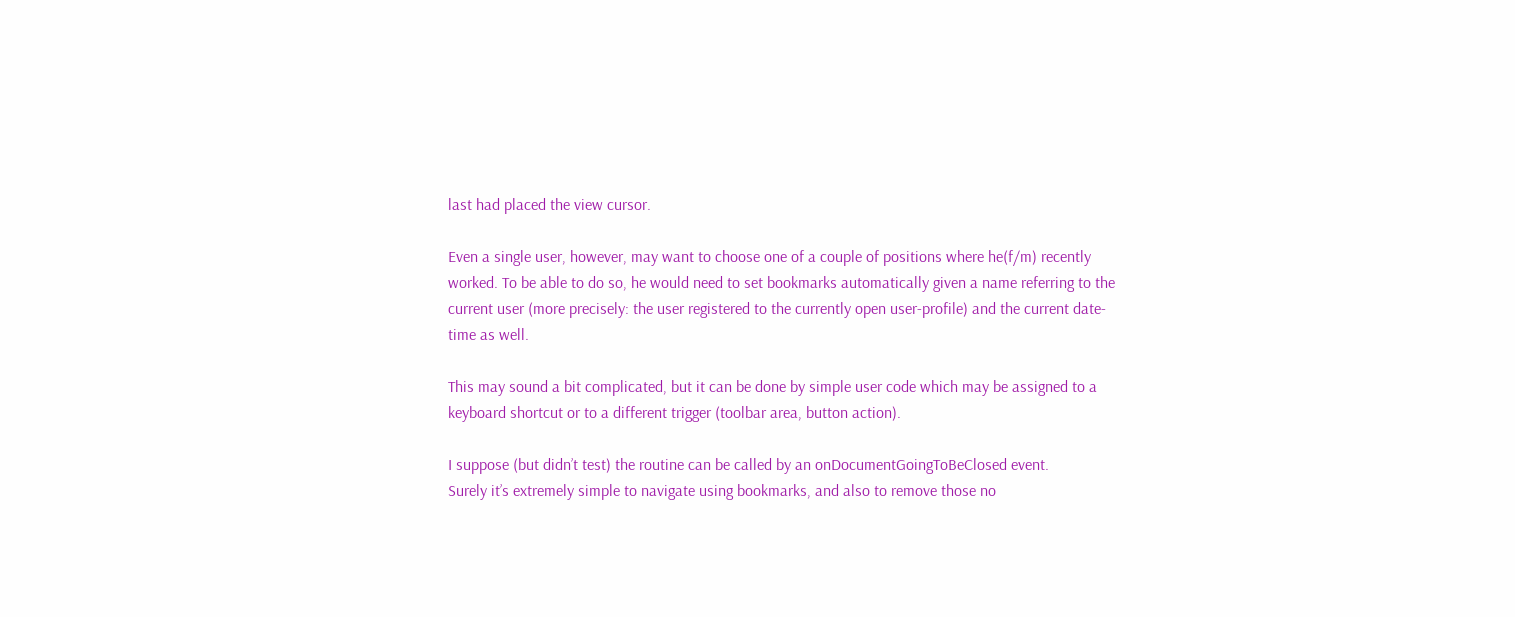last had placed the view cursor.

Even a single user, however, may want to choose one of a couple of positions where he(f/m) recently worked. To be able to do so, he would need to set bookmarks automatically given a name referring to the current user (more precisely: the user registered to the currently open user-profile) and the current date-time as well.

This may sound a bit complicated, but it can be done by simple user code which may be assigned to a keyboard shortcut or to a different trigger (toolbar area, button action).

I suppose (but didn’t test) the routine can be called by an onDocumentGoingToBeClosed event.
Surely it’s extremely simple to navigate using bookmarks, and also to remove those no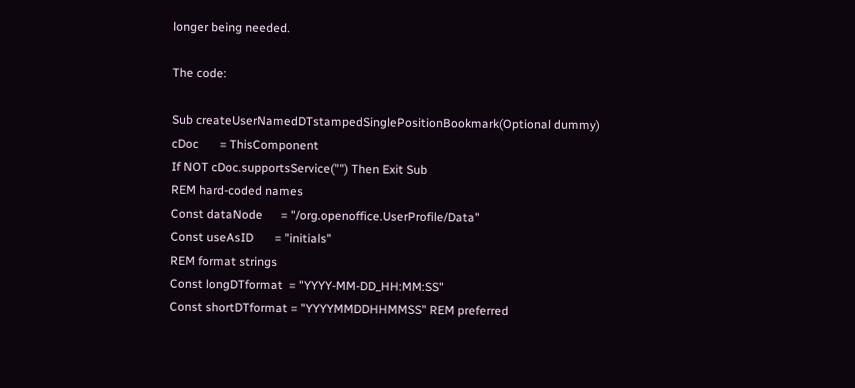longer being needed.

The code:

Sub createUserNamedDTstampedSinglePositionBookmark(Optional dummy)
cDoc       = ThisComponent
If NOT cDoc.supportsService("") Then Exit Sub
REM hard-coded names
Const dataNode      = "/org.openoffice.UserProfile/Data"
Const useAsID       = "initials"
REM format strings
Const longDTformat  = "YYYY-MM-DD_HH:MM:SS"
Const shortDTformat = "YYYYMMDDHHMMSS" REM preferred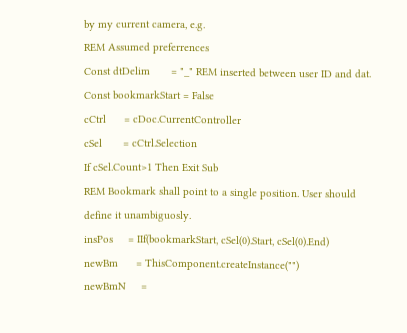by my current camera, e.g.
REM Assumed preferrences
Const dtDelim       = "_" REM inserted between user ID and dat.
Const bookmarkStart = False
cCtrl      = cDoc.CurrentController
cSel       = cCtrl.Selection
If cSel.Count>1 Then Exit Sub
REM Bookmark shall point to a single position. User should define it unambiguosly.
insPos     = IIf(bookmarkStart, cSel(0).Start, cSel(0).End)
newBm      = ThisComponent.createInstance("")
newBmN     =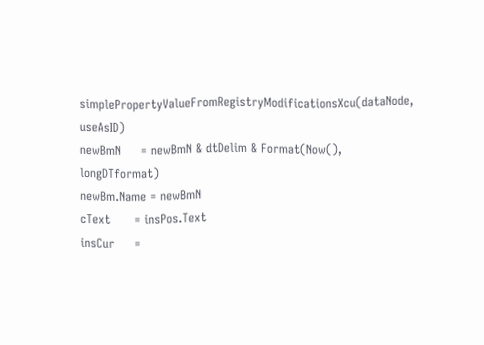simplePropertyValueFromRegistryModificationsXcu(dataNode, useAsID)
newBmN     = newBmN & dtDelim & Format(Now(), longDTformat)
newBm.Name = newBmN
cText      = insPos.Text
insCur     =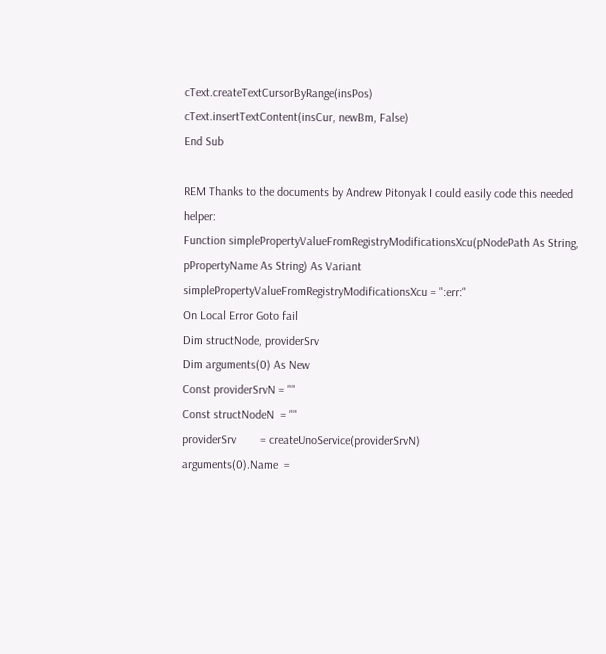cText.createTextCursorByRange(insPos)
cText.insertTextContent(insCur, newBm, False)
End Sub

REM Thanks to the documents by Andrew Pitonyak I could easily code this needed helper:
Function simplePropertyValueFromRegistryModificationsXcu(pNodePath As String, pPropertyName As String) As Variant
simplePropertyValueFromRegistryModificationsXcu = ":err:"
On Local Error Goto fail
Dim structNode, providerSrv
Dim arguments(0) As New
Const providerSrvN = ""
Const structNodeN  = ""
providerSrv        = createUnoService(providerSrvN)
arguments(0).Name  =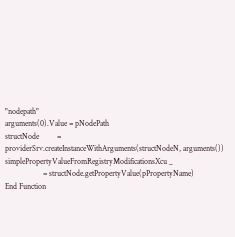"nodepath"
arguments(0).Value = pNodePath
structNode         = providerSrv.createInstanceWithArguments(structNodeN, arguments())
simplePropertyValueFromRegistryModificationsXcu _
                   = structNode.getPropertyValue(pPropertyName)
End Function